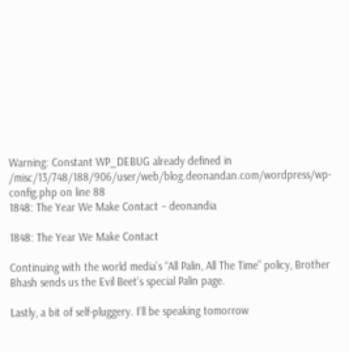Warning: Constant WP_DEBUG already defined in /misc/13/748/188/906/user/web/blog.deonandan.com/wordpress/wp-config.php on line 88
1848: The Year We Make Contact – deonandia

1848: The Year We Make Contact

Continuing with the world media’s “All Palin, All The Time” policy, Brother Bhash sends us the Evil Beet‘s special Palin page.

Lastly, a bit of self-pluggery. I’ll be speaking tomorrow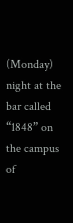(Monday) night at the bar called “1848” on the campus of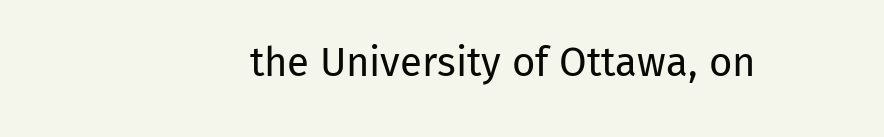the University of Ottawa, on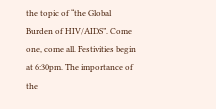the topic of “the Global Burden of HIV/AIDS”. Come one, come all. Festivities begin at 6:30pm. The importance of the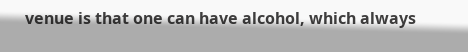venue is that one can have alcohol, which always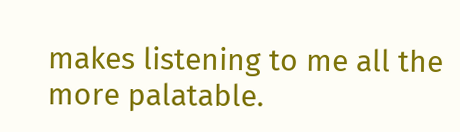makes listening to me all the more palatable.